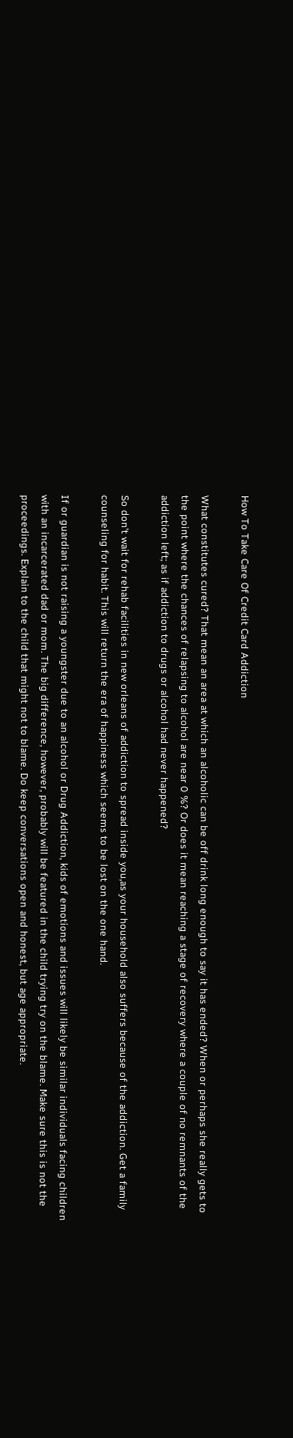How To Take Care Of Credit Card Addiction

What constitutes cured? That mean an area at which an alcoholic can be off drink long enough to say it has ended? When or perhaps she really gets to the point where the chances of relapsing to alcohol are near 0 %? Or does it mean reaching a stage of recovery where a couple of no remnants of the addiction left; as if addiction to drugs or alcohol had never happened?

So don't wait for rehab facilities in new orleans of addiction to spread inside you,as your household also suffers because of the addiction. Get a family counseling for habit. This will return the era of happiness which seems to be lost on the one hand.

If or guardian is not raising a youngster due to an alcohol or Drug Addiction, kids of emotions and issues will likely be similar individuals facing children with an incarcerated dad or mom. The big difference, however, probably will be featured in the child trying try on the blame. Make sure this is not the proceedings. Explain to the child that might not to blame. Do keep conversations open and honest, but age appropriate.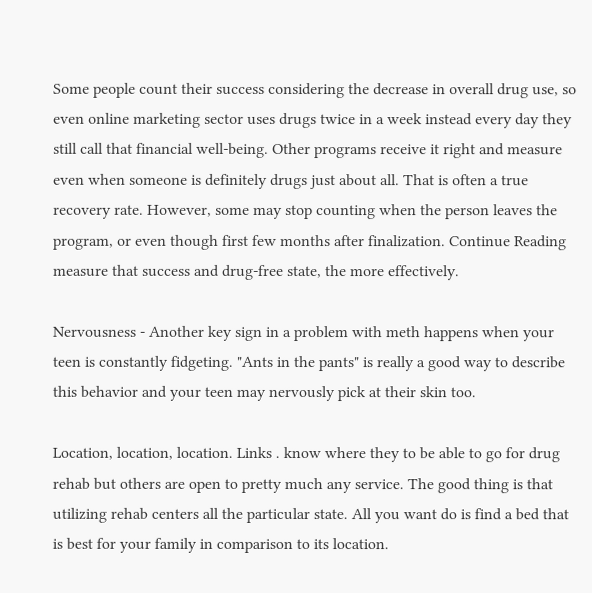Some people count their success considering the decrease in overall drug use, so even online marketing sector uses drugs twice in a week instead every day they still call that financial well-being. Other programs receive it right and measure even when someone is definitely drugs just about all. That is often a true recovery rate. However, some may stop counting when the person leaves the program, or even though first few months after finalization. Continue Reading measure that success and drug-free state, the more effectively.

Nervousness - Another key sign in a problem with meth happens when your teen is constantly fidgeting. "Ants in the pants" is really a good way to describe this behavior and your teen may nervously pick at their skin too.

Location, location, location. Links . know where they to be able to go for drug rehab but others are open to pretty much any service. The good thing is that utilizing rehab centers all the particular state. All you want do is find a bed that is best for your family in comparison to its location.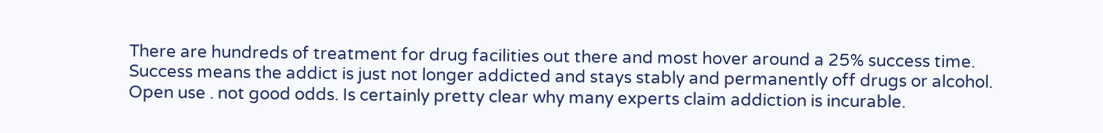There are hundreds of treatment for drug facilities out there and most hover around a 25% success time. Success means the addict is just not longer addicted and stays stably and permanently off drugs or alcohol. Open use . not good odds. Is certainly pretty clear why many experts claim addiction is incurable.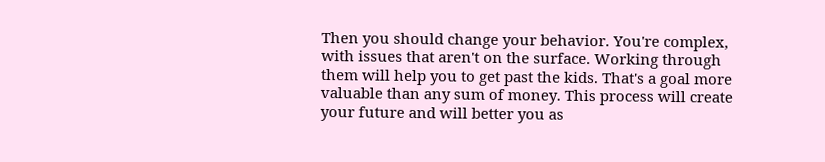Then you should change your behavior. You're complex, with issues that aren't on the surface. Working through them will help you to get past the kids. That's a goal more valuable than any sum of money. This process will create your future and will better you as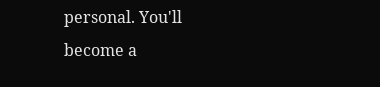personal. You'll become a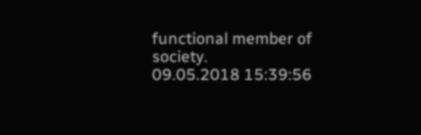functional member of society.
09.05.2018 15:39:56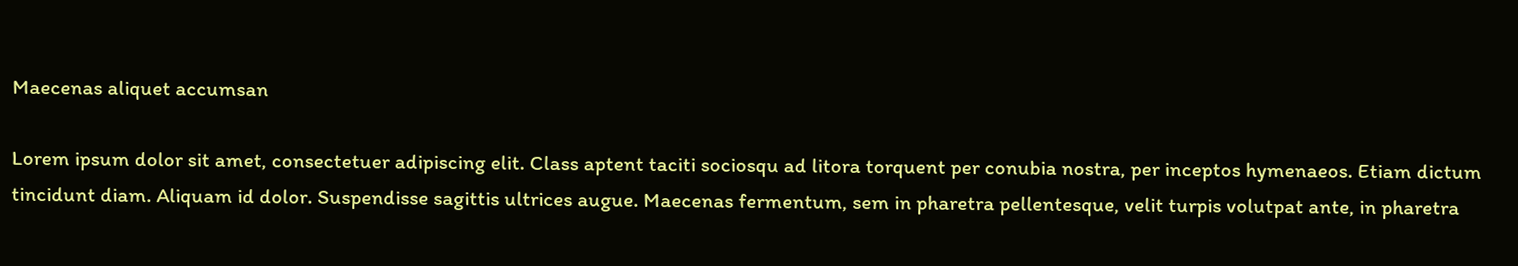Maecenas aliquet accumsan

Lorem ipsum dolor sit amet, consectetuer adipiscing elit. Class aptent taciti sociosqu ad litora torquent per conubia nostra, per inceptos hymenaeos. Etiam dictum tincidunt diam. Aliquam id dolor. Suspendisse sagittis ultrices augue. Maecenas fermentum, sem in pharetra pellentesque, velit turpis volutpat ante, in pharetra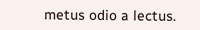metus odio a lectus.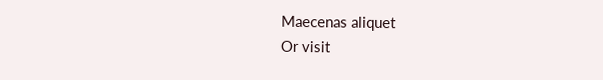Maecenas aliquet
Or visit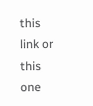this link or this one